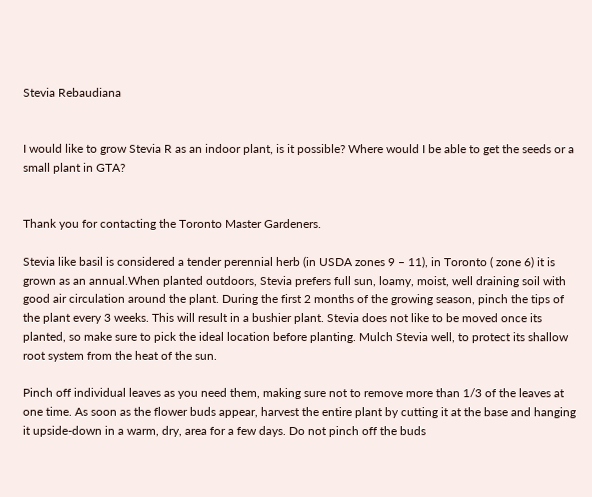Stevia Rebaudiana


I would like to grow Stevia R as an indoor plant, is it possible? Where would I be able to get the seeds or a small plant in GTA?


Thank you for contacting the Toronto Master Gardeners.

Stevia like basil is considered a tender perennial herb (in USDA zones 9 – 11), in Toronto ( zone 6) it is grown as an annual.When planted outdoors, Stevia prefers full sun, loamy, moist, well draining soil with good air circulation around the plant. During the first 2 months of the growing season, pinch the tips of the plant every 3 weeks. This will result in a bushier plant. Stevia does not like to be moved once its planted, so make sure to pick the ideal location before planting. Mulch Stevia well, to protect its shallow root system from the heat of the sun.

Pinch off individual leaves as you need them, making sure not to remove more than 1/3 of the leaves at one time. As soon as the flower buds appear, harvest the entire plant by cutting it at the base and hanging it upside-down in a warm, dry, area for a few days. Do not pinch off the buds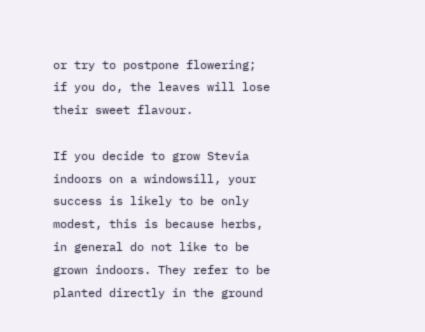or try to postpone flowering; if you do, the leaves will lose their sweet flavour.

If you decide to grow Stevia indoors on a windowsill, your success is likely to be only modest, this is because herbs, in general do not like to be grown indoors. They refer to be planted directly in the ground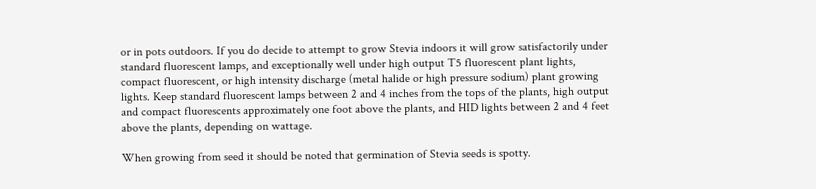or in pots outdoors. If you do decide to attempt to grow Stevia indoors it will grow satisfactorily under standard fluorescent lamps, and exceptionally well under high output T5 fluorescent plant lights, compact fluorescent, or high intensity discharge (metal halide or high pressure sodium) plant growing lights. Keep standard fluorescent lamps between 2 and 4 inches from the tops of the plants, high output and compact fluorescents approximately one foot above the plants, and HID lights between 2 and 4 feet above the plants, depending on wattage.

When growing from seed it should be noted that germination of Stevia seeds is spotty.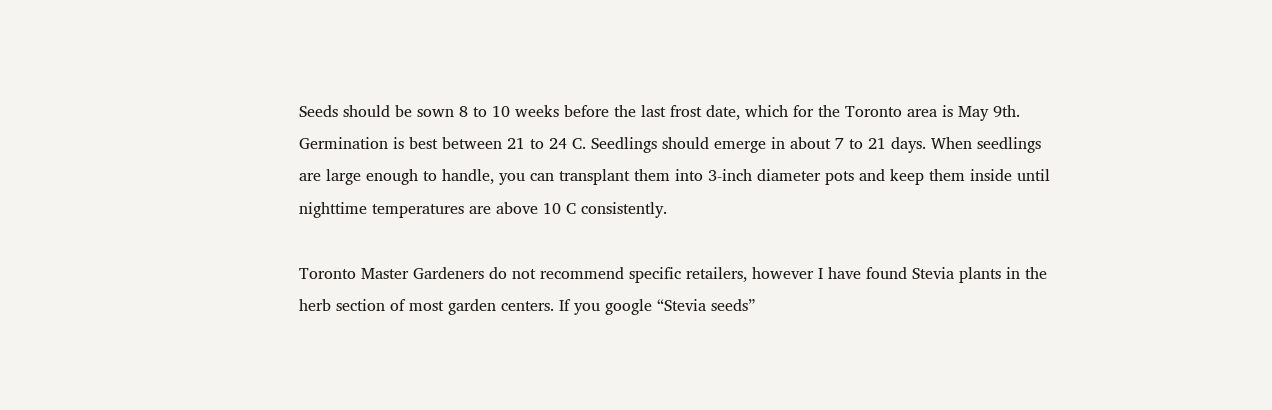Seeds should be sown 8 to 10 weeks before the last frost date, which for the Toronto area is May 9th. Germination is best between 21 to 24 C. Seedlings should emerge in about 7 to 21 days. When seedlings are large enough to handle, you can transplant them into 3-inch diameter pots and keep them inside until nighttime temperatures are above 10 C consistently.

Toronto Master Gardeners do not recommend specific retailers, however I have found Stevia plants in the herb section of most garden centers. If you google “Stevia seeds”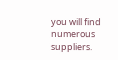you will find numerous suppliers.